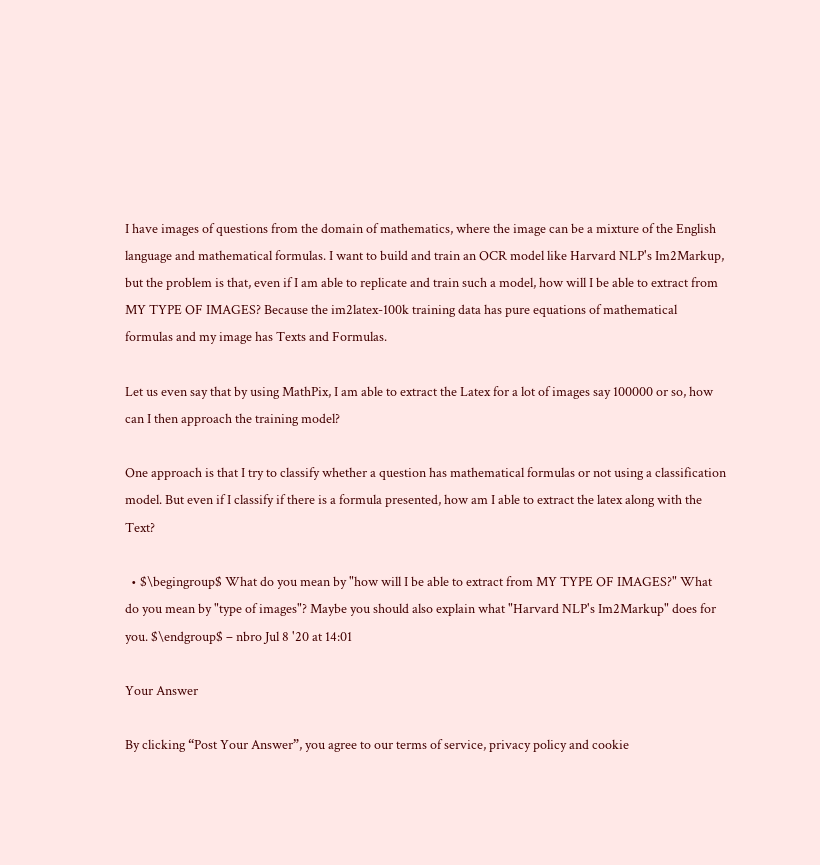I have images of questions from the domain of mathematics, where the image can be a mixture of the English language and mathematical formulas. I want to build and train an OCR model like Harvard NLP's Im2Markup, but the problem is that, even if I am able to replicate and train such a model, how will I be able to extract from MY TYPE OF IMAGES? Because the im2latex-100k training data has pure equations of mathematical formulas and my image has Texts and Formulas.

Let us even say that by using MathPix, I am able to extract the Latex for a lot of images say 100000 or so, how can I then approach the training model?

One approach is that I try to classify whether a question has mathematical formulas or not using a classification model. But even if I classify if there is a formula presented, how am I able to extract the latex along with the Text?

  • $\begingroup$ What do you mean by "how will I be able to extract from MY TYPE OF IMAGES?" What do you mean by "type of images"? Maybe you should also explain what "Harvard NLP's Im2Markup" does for you. $\endgroup$ – nbro Jul 8 '20 at 14:01

Your Answer

By clicking “Post Your Answer”, you agree to our terms of service, privacy policy and cookie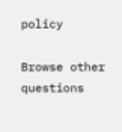policy

Browse other questions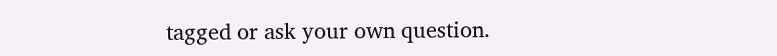tagged or ask your own question.